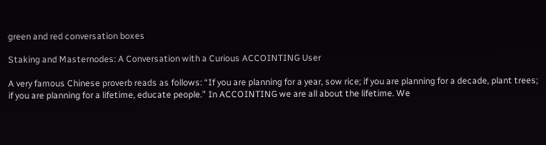green and red conversation boxes

Staking and Masternodes: A Conversation with a Curious ACCOINTING User

A very famous Chinese proverb reads as follows: “If you are planning for a year, sow rice; if you are planning for a decade, plant trees; if you are planning for a lifetime, educate people.” In ACCOINTING we are all about the lifetime. We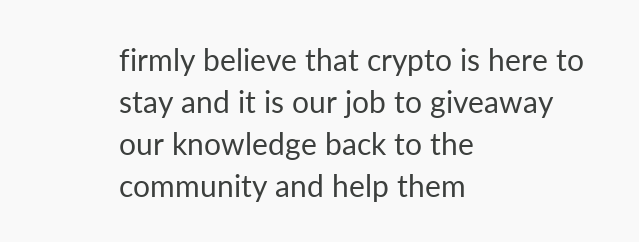firmly believe that crypto is here to stay and it is our job to giveaway our knowledge back to the community and help them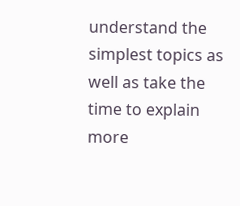understand the simplest topics as well as take the time to explain more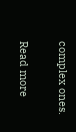complex ones.

Read more